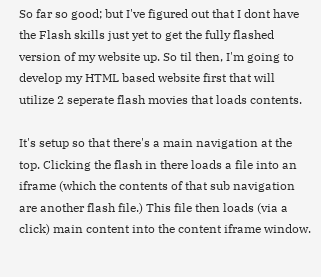So far so good; but I've figured out that I dont have the Flash skills just yet to get the fully flashed version of my website up. So til then, I'm going to develop my HTML based website first that will utilize 2 seperate flash movies that loads contents.

It's setup so that there's a main navigation at the top. Clicking the flash in there loads a file into an iframe (which the contents of that sub navigation are another flash file.) This file then loads (via a click) main content into the content iframe window.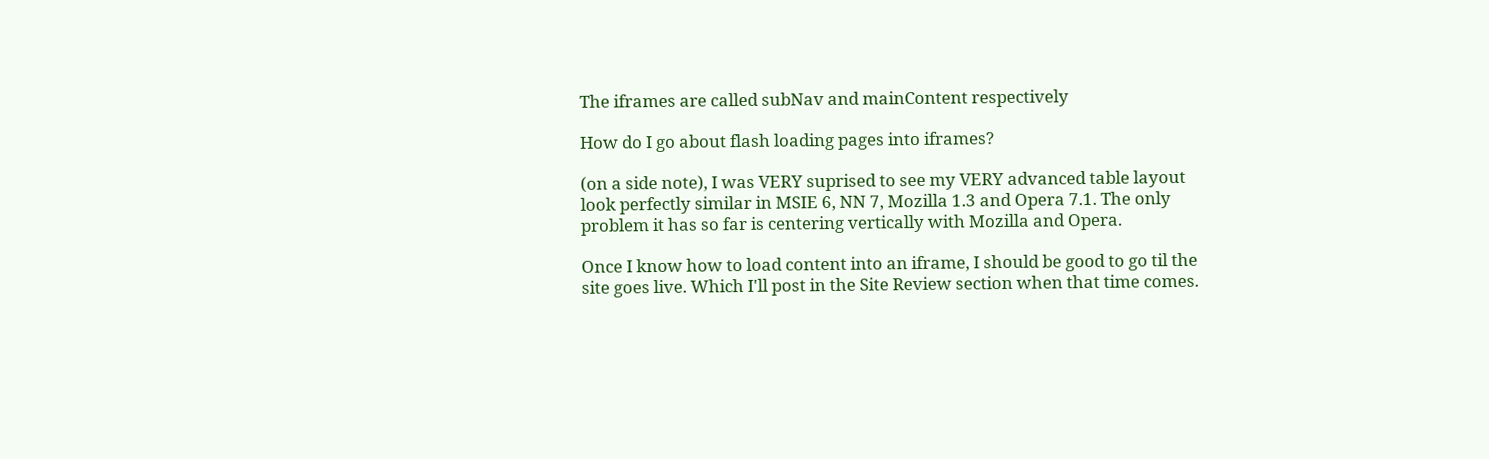The iframes are called subNav and mainContent respectively

How do I go about flash loading pages into iframes?

(on a side note), I was VERY suprised to see my VERY advanced table layout look perfectly similar in MSIE 6, NN 7, Mozilla 1.3 and Opera 7.1. The only problem it has so far is centering vertically with Mozilla and Opera.

Once I know how to load content into an iframe, I should be good to go til the site goes live. Which I'll post in the Site Review section when that time comes.